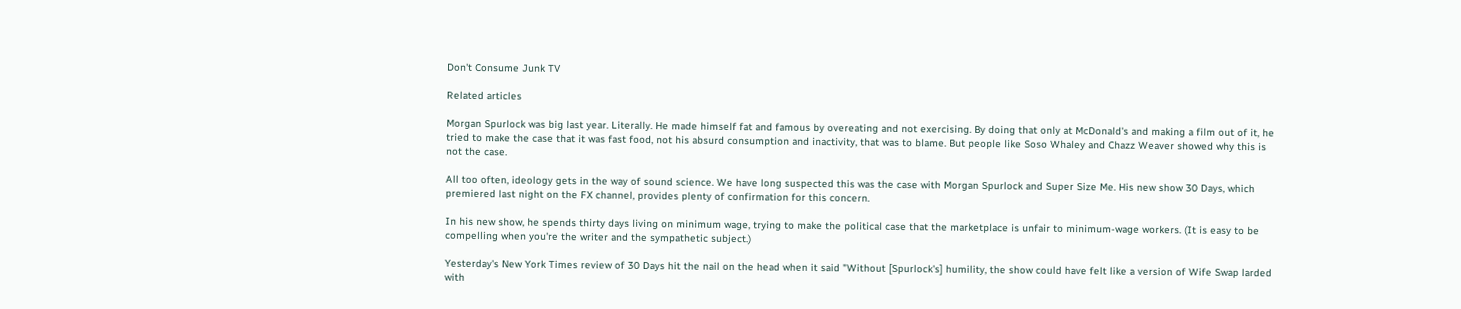Don't Consume Junk TV

Related articles

Morgan Spurlock was big last year. Literally. He made himself fat and famous by overeating and not exercising. By doing that only at McDonald's and making a film out of it, he tried to make the case that it was fast food, not his absurd consumption and inactivity, that was to blame. But people like Soso Whaley and Chazz Weaver showed why this is not the case.

All too often, ideology gets in the way of sound science. We have long suspected this was the case with Morgan Spurlock and Super Size Me. His new show 30 Days, which premiered last night on the FX channel, provides plenty of confirmation for this concern.

In his new show, he spends thirty days living on minimum wage, trying to make the political case that the marketplace is unfair to minimum-wage workers. (It is easy to be compelling when you're the writer and the sympathetic subject.)

Yesterday's New York Times review of 30 Days hit the nail on the head when it said "Without [Spurlock's] humility, the show could have felt like a version of Wife Swap larded with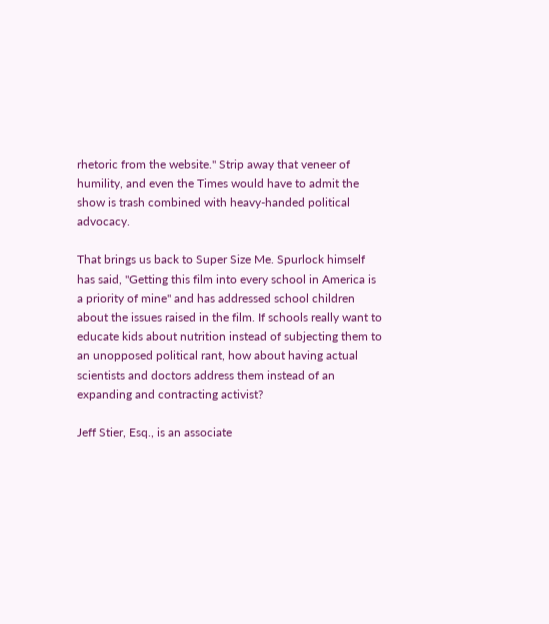rhetoric from the website." Strip away that veneer of humility, and even the Times would have to admit the show is trash combined with heavy-handed political advocacy.

That brings us back to Super Size Me. Spurlock himself has said, "Getting this film into every school in America is a priority of mine" and has addressed school children about the issues raised in the film. If schools really want to educate kids about nutrition instead of subjecting them to an unopposed political rant, how about having actual scientists and doctors address them instead of an expanding and contracting activist?

Jeff Stier, Esq., is an associate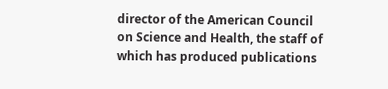director of the American Council on Science and Health, the staff of which has produced publications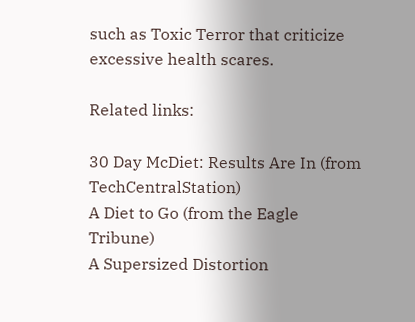such as Toxic Terror that criticize excessive health scares.

Related links:

30 Day McDiet: Results Are In (from TechCentralStation)
A Diet to Go (from the Eagle Tribune)
A Supersized Distortion